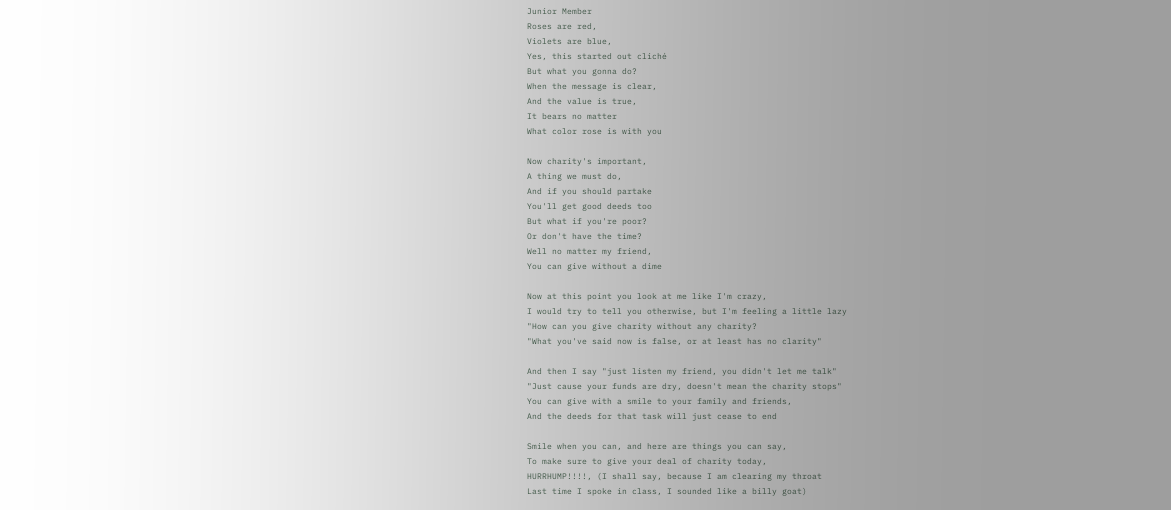Junior Member
Roses are red,
Violets are blue,
Yes, this started out cliché
But what you gonna do?
When the message is clear,
And the value is true,
It bears no matter
What color rose is with you

Now charity's important,
A thing we must do,
And if you should partake
You'll get good deeds too
But what if you're poor?
Or don't have the time?
Well no matter my friend,
You can give without a dime

Now at this point you look at me like I'm crazy,
I would try to tell you otherwise, but I'm feeling a little lazy
"How can you give charity without any charity?
"What you've said now is false, or at least has no clarity"

And then I say "just listen my friend, you didn't let me talk"
"Just cause your funds are dry, doesn't mean the charity stops"
You can give with a smile to your family and friends,
And the deeds for that task will just cease to end

Smile when you can, and here are things you can say,
To make sure to give your deal of charity today,
HURRHUMP!!!!, (I shall say, because I am clearing my throat
Last time I spoke in class, I sounded like a billy goat)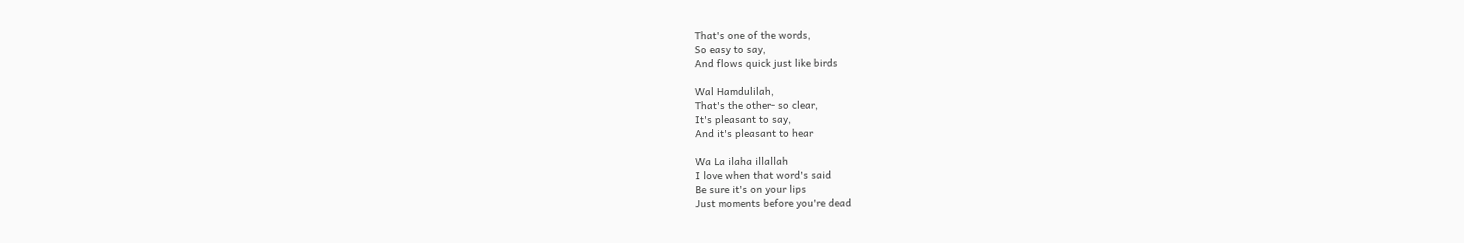That's one of the words,
So easy to say,
And flows quick just like birds

Wal Hamdulilah,
That's the other- so clear,
It's pleasant to say,
And it's pleasant to hear

Wa La ilaha illallah
I love when that word's said
Be sure it's on your lips
Just moments before you're dead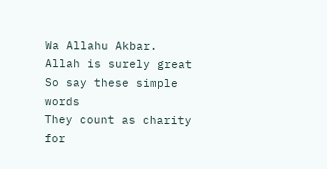Wa Allahu Akbar.
Allah is surely great
So say these simple words
They count as charity for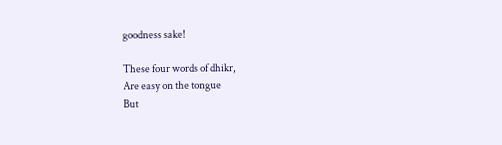goodness sake!

These four words of dhikr,
Are easy on the tongue
But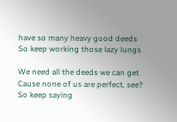have so many heavy good deeds
So keep working those lazy lungs

We need all the deeds we can get
Cause none of us are perfect, see?
So keep saying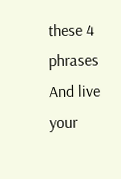these 4 phrases
And live your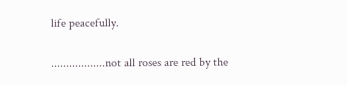life peacefully.

..................not all roses are red by the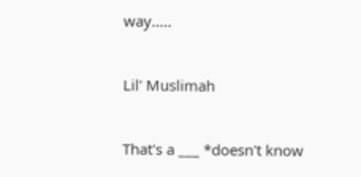way.....


Lil' Muslimah


That's a ___ *doesn't know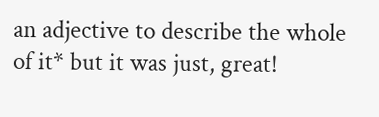an adjective to describe the whole of it* but it was just, great!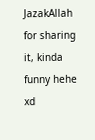JazakAllah for sharing it, kinda funny hehe xd